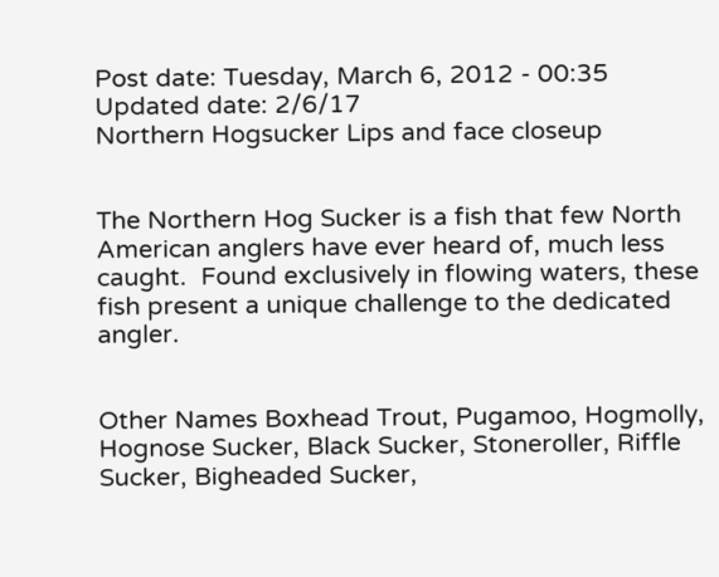Post date: Tuesday, March 6, 2012 - 00:35
Updated date: 2/6/17
Northern Hogsucker Lips and face closeup


The Northern Hog Sucker is a fish that few North American anglers have ever heard of, much less caught.  Found exclusively in flowing waters, these fish present a unique challenge to the dedicated angler.


Other Names Boxhead Trout, Pugamoo, Hogmolly, Hognose Sucker, Black Sucker, Stoneroller, Riffle Sucker, Bigheaded Sucker,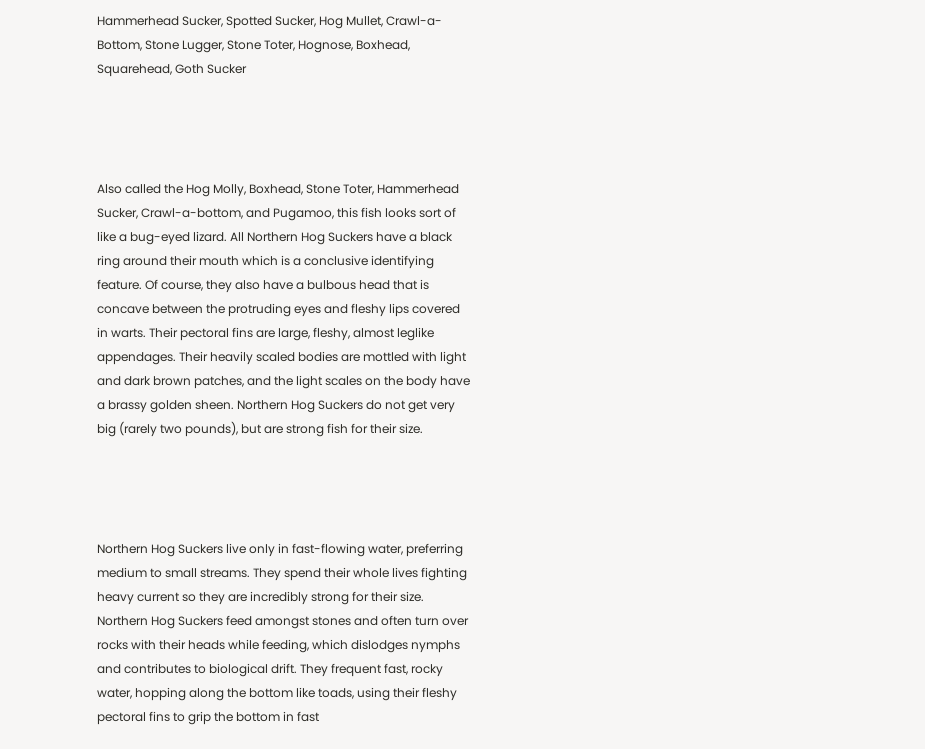Hammerhead Sucker, Spotted Sucker, Hog Mullet, Crawl-a-Bottom, Stone Lugger, Stone Toter, Hognose, Boxhead, Squarehead, Goth Sucker




Also called the Hog Molly, Boxhead, Stone Toter, Hammerhead Sucker, Crawl-a-bottom, and Pugamoo, this fish looks sort of like a bug-eyed lizard. All Northern Hog Suckers have a black ring around their mouth which is a conclusive identifying feature. Of course, they also have a bulbous head that is concave between the protruding eyes and fleshy lips covered in warts. Their pectoral fins are large, fleshy, almost leglike appendages. Their heavily scaled bodies are mottled with light and dark brown patches, and the light scales on the body have a brassy golden sheen. Northern Hog Suckers do not get very big (rarely two pounds), but are strong fish for their size.




Northern Hog Suckers live only in fast-flowing water, preferring medium to small streams. They spend their whole lives fighting heavy current so they are incredibly strong for their size. Northern Hog Suckers feed amongst stones and often turn over rocks with their heads while feeding, which dislodges nymphs and contributes to biological drift. They frequent fast, rocky water, hopping along the bottom like toads, using their fleshy pectoral fins to grip the bottom in fast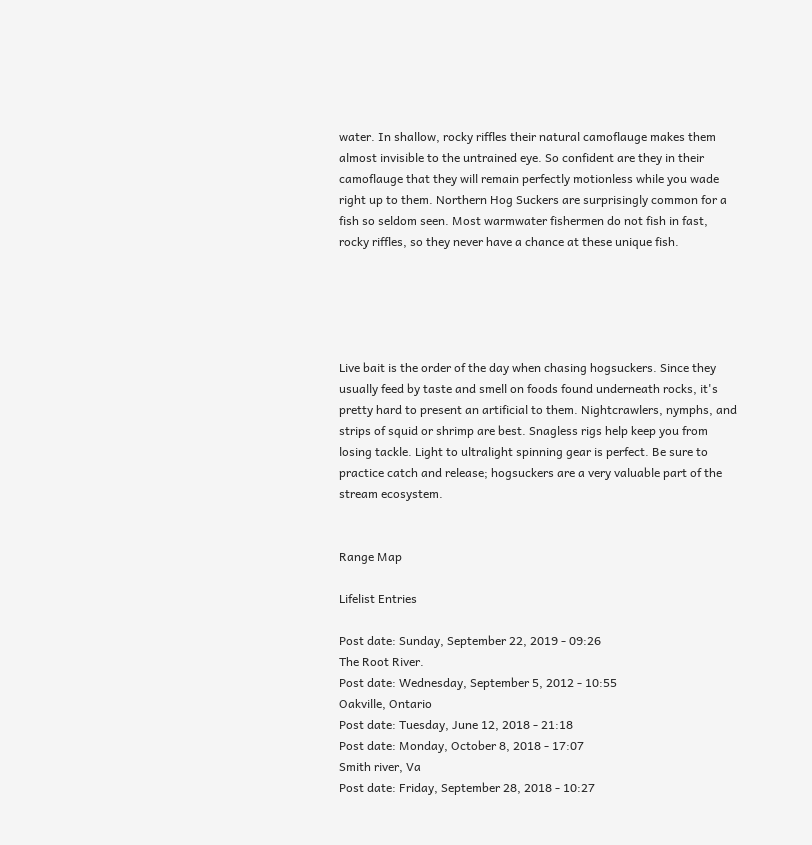water. In shallow, rocky riffles their natural camoflauge makes them almost invisible to the untrained eye. So confident are they in their camoflauge that they will remain perfectly motionless while you wade right up to them. Northern Hog Suckers are surprisingly common for a fish so seldom seen. Most warmwater fishermen do not fish in fast, rocky riffles, so they never have a chance at these unique fish.





Live bait is the order of the day when chasing hogsuckers. Since they usually feed by taste and smell on foods found underneath rocks, it's pretty hard to present an artificial to them. Nightcrawlers, nymphs, and strips of squid or shrimp are best. Snagless rigs help keep you from losing tackle. Light to ultralight spinning gear is perfect. Be sure to practice catch and release; hogsuckers are a very valuable part of the stream ecosystem.


Range Map

Lifelist Entries

Post date: Sunday, September 22, 2019 - 09:26
The Root River.
Post date: Wednesday, September 5, 2012 - 10:55
Oakville, Ontario
Post date: Tuesday, June 12, 2018 - 21:18
Post date: Monday, October 8, 2018 - 17:07
Smith river, Va
Post date: Friday, September 28, 2018 - 10:27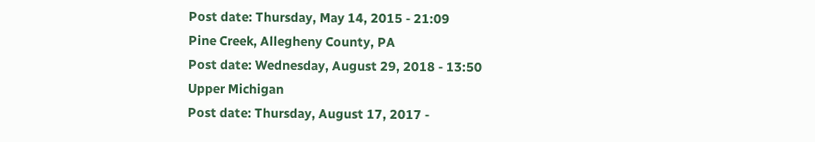Post date: Thursday, May 14, 2015 - 21:09
Pine Creek, Allegheny County, PA
Post date: Wednesday, August 29, 2018 - 13:50
Upper Michigan
Post date: Thursday, August 17, 2017 -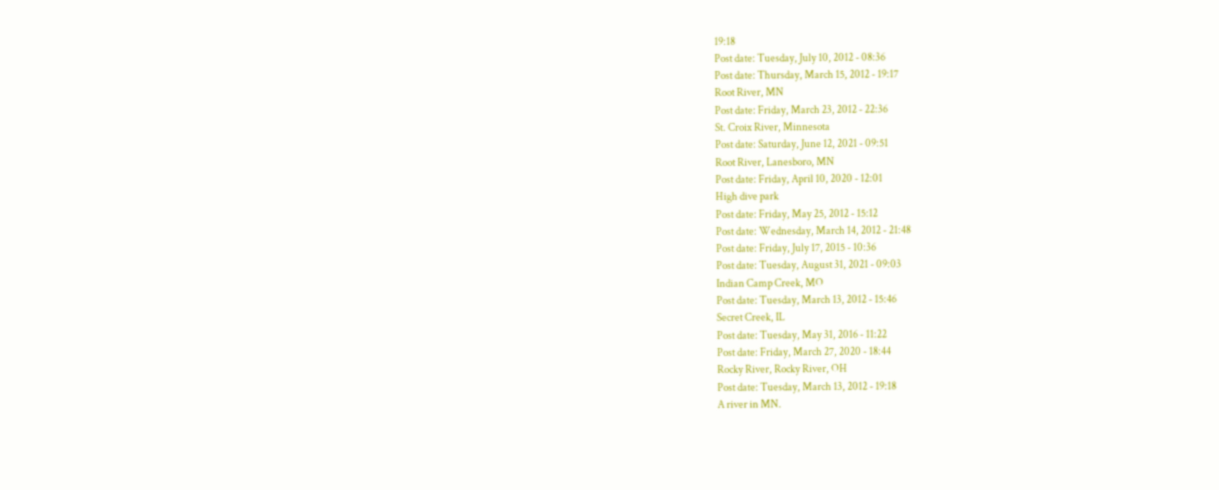19:18
Post date: Tuesday, July 10, 2012 - 08:36
Post date: Thursday, March 15, 2012 - 19:17
Root River, MN
Post date: Friday, March 23, 2012 - 22:36
St. Croix River, Minnesota
Post date: Saturday, June 12, 2021 - 09:51
Root River, Lanesboro, MN
Post date: Friday, April 10, 2020 - 12:01
High dive park
Post date: Friday, May 25, 2012 - 15:12
Post date: Wednesday, March 14, 2012 - 21:48
Post date: Friday, July 17, 2015 - 10:36
Post date: Tuesday, August 31, 2021 - 09:03
Indian Camp Creek, MO
Post date: Tuesday, March 13, 2012 - 15:46
Secret Creek, IL
Post date: Tuesday, May 31, 2016 - 11:22
Post date: Friday, March 27, 2020 - 18:44
Rocky River, Rocky River, OH
Post date: Tuesday, March 13, 2012 - 19:18
A river in MN.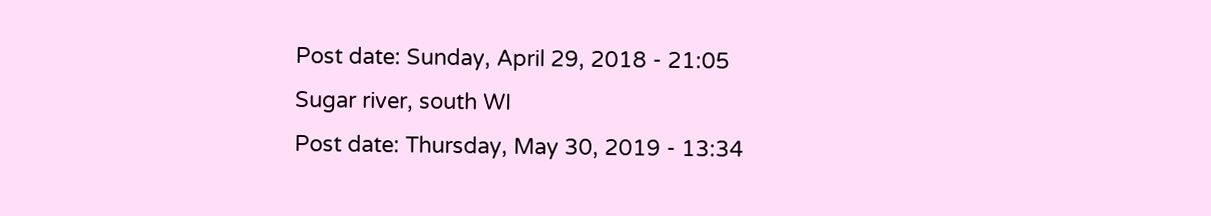Post date: Sunday, April 29, 2018 - 21:05
Sugar river, south WI
Post date: Thursday, May 30, 2019 - 13:34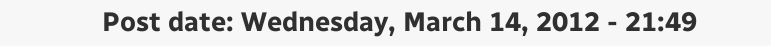Post date: Wednesday, March 14, 2012 - 21:49